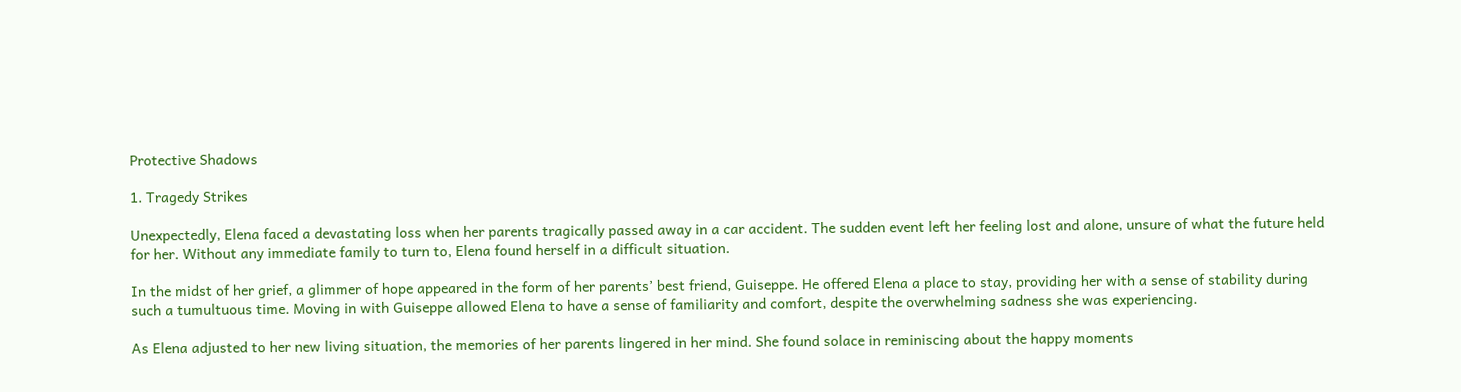Protective Shadows

1. Tragedy Strikes

Unexpectedly, Elena faced a devastating loss when her parents tragically passed away in a car accident. The sudden event left her feeling lost and alone, unsure of what the future held for her. Without any immediate family to turn to, Elena found herself in a difficult situation.

In the midst of her grief, a glimmer of hope appeared in the form of her parents’ best friend, Guiseppe. He offered Elena a place to stay, providing her with a sense of stability during such a tumultuous time. Moving in with Guiseppe allowed Elena to have a sense of familiarity and comfort, despite the overwhelming sadness she was experiencing.

As Elena adjusted to her new living situation, the memories of her parents lingered in her mind. She found solace in reminiscing about the happy moments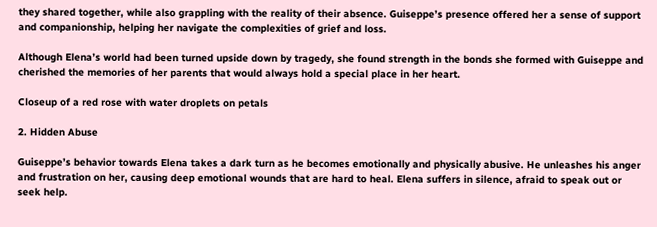they shared together, while also grappling with the reality of their absence. Guiseppe’s presence offered her a sense of support and companionship, helping her navigate the complexities of grief and loss.

Although Elena’s world had been turned upside down by tragedy, she found strength in the bonds she formed with Guiseppe and cherished the memories of her parents that would always hold a special place in her heart.

Closeup of a red rose with water droplets on petals

2. Hidden Abuse

Guiseppe’s behavior towards Elena takes a dark turn as he becomes emotionally and physically abusive. He unleashes his anger and frustration on her, causing deep emotional wounds that are hard to heal. Elena suffers in silence, afraid to speak out or seek help.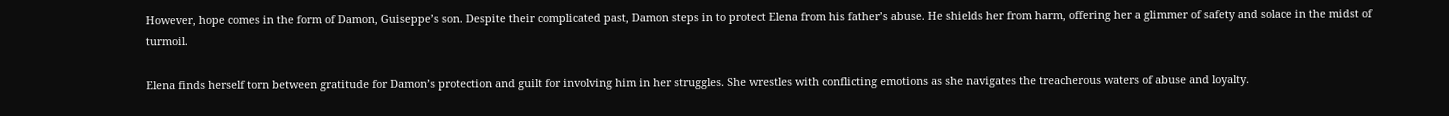However, hope comes in the form of Damon, Guiseppe’s son. Despite their complicated past, Damon steps in to protect Elena from his father’s abuse. He shields her from harm, offering her a glimmer of safety and solace in the midst of turmoil.

Elena finds herself torn between gratitude for Damon’s protection and guilt for involving him in her struggles. She wrestles with conflicting emotions as she navigates the treacherous waters of abuse and loyalty.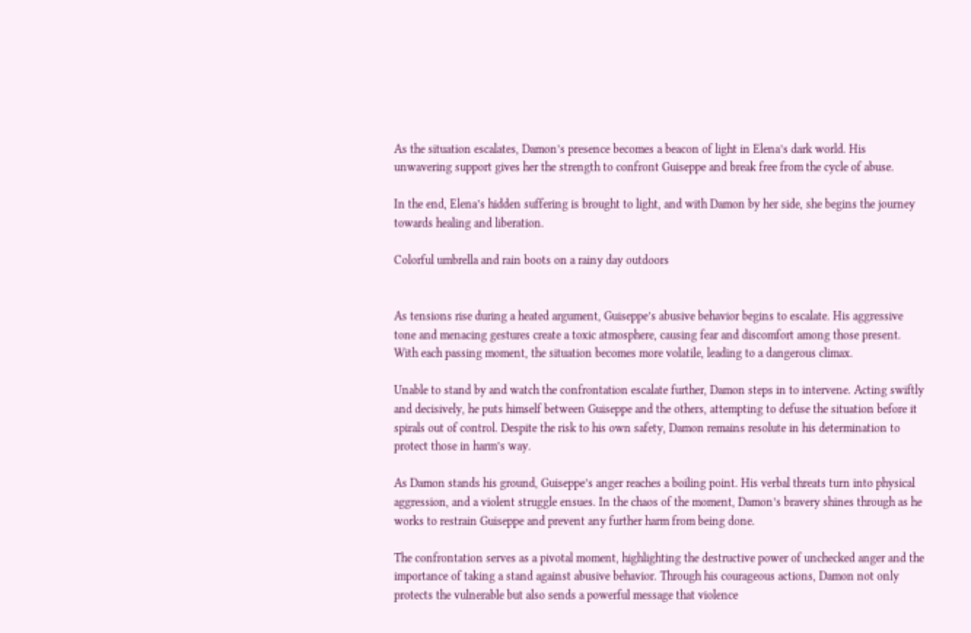As the situation escalates, Damon’s presence becomes a beacon of light in Elena’s dark world. His unwavering support gives her the strength to confront Guiseppe and break free from the cycle of abuse.

In the end, Elena’s hidden suffering is brought to light, and with Damon by her side, she begins the journey towards healing and liberation.

Colorful umbrella and rain boots on a rainy day outdoors


As tensions rise during a heated argument, Guiseppe’s abusive behavior begins to escalate. His aggressive tone and menacing gestures create a toxic atmosphere, causing fear and discomfort among those present. With each passing moment, the situation becomes more volatile, leading to a dangerous climax.

Unable to stand by and watch the confrontation escalate further, Damon steps in to intervene. Acting swiftly and decisively, he puts himself between Guiseppe and the others, attempting to defuse the situation before it spirals out of control. Despite the risk to his own safety, Damon remains resolute in his determination to protect those in harm’s way.

As Damon stands his ground, Guiseppe’s anger reaches a boiling point. His verbal threats turn into physical aggression, and a violent struggle ensues. In the chaos of the moment, Damon’s bravery shines through as he works to restrain Guiseppe and prevent any further harm from being done.

The confrontation serves as a pivotal moment, highlighting the destructive power of unchecked anger and the importance of taking a stand against abusive behavior. Through his courageous actions, Damon not only protects the vulnerable but also sends a powerful message that violence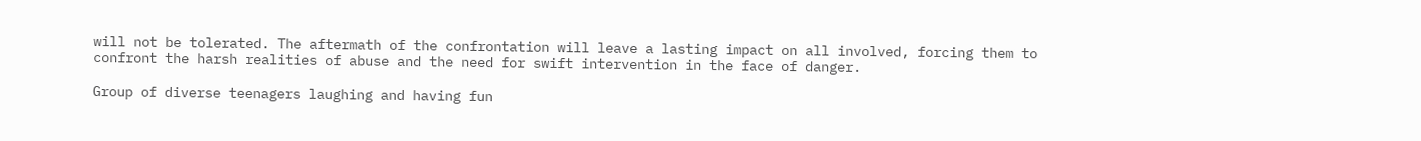will not be tolerated. The aftermath of the confrontation will leave a lasting impact on all involved, forcing them to confront the harsh realities of abuse and the need for swift intervention in the face of danger.

Group of diverse teenagers laughing and having fun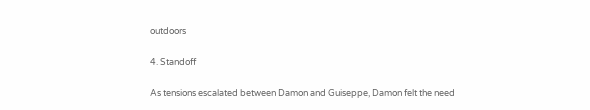outdoors

4. Standoff

As tensions escalated between Damon and Guiseppe, Damon felt the need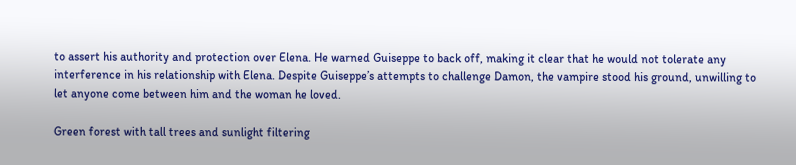to assert his authority and protection over Elena. He warned Guiseppe to back off, making it clear that he would not tolerate any interference in his relationship with Elena. Despite Guiseppe’s attempts to challenge Damon, the vampire stood his ground, unwilling to let anyone come between him and the woman he loved.

Green forest with tall trees and sunlight filtering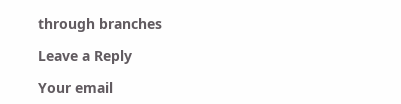through branches

Leave a Reply

Your email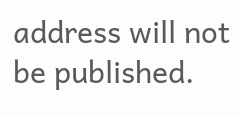address will not be published.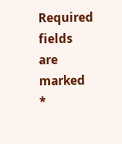Required fields are marked *